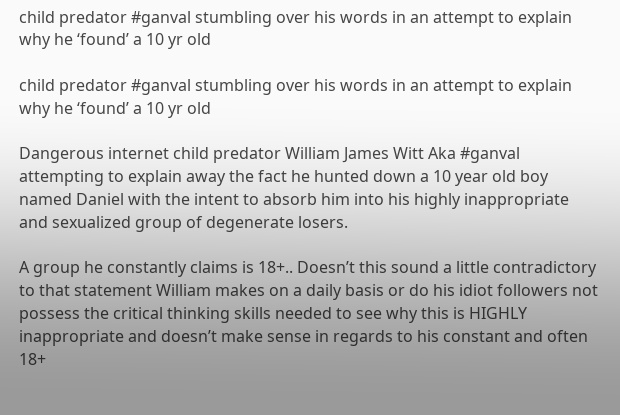child predator #ganval stumbling over his words in an attempt to explain why he ‘found’ a 10 yr old

child predator #ganval stumbling over his words in an attempt to explain why he ‘found’ a 10 yr old

Dangerous internet child predator William James Witt Aka #ganval attempting to explain away the fact he hunted down a 10 year old boy named Daniel with the intent to absorb him into his highly inappropriate and sexualized group of degenerate losers.

A group he constantly claims is 18+.. Doesn’t this sound a little contradictory to that statement William makes on a daily basis or do his idiot followers not possess the critical thinking skills needed to see why this is HIGHLY inappropriate and doesn’t make sense in regards to his constant and often 18+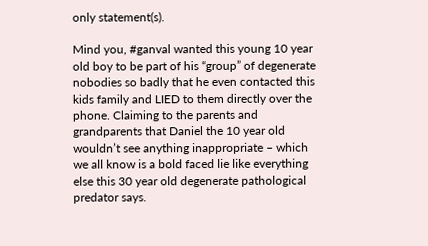only statement(s).

Mind you, #ganval wanted this young 10 year old boy to be part of his “group” of degenerate nobodies so badly that he even contacted this kids family and LIED to them directly over the phone. Claiming to the parents and grandparents that Daniel the 10 year old wouldn’t see anything inappropriate – which we all know is a bold faced lie like everything else this 30 year old degenerate pathological predator says.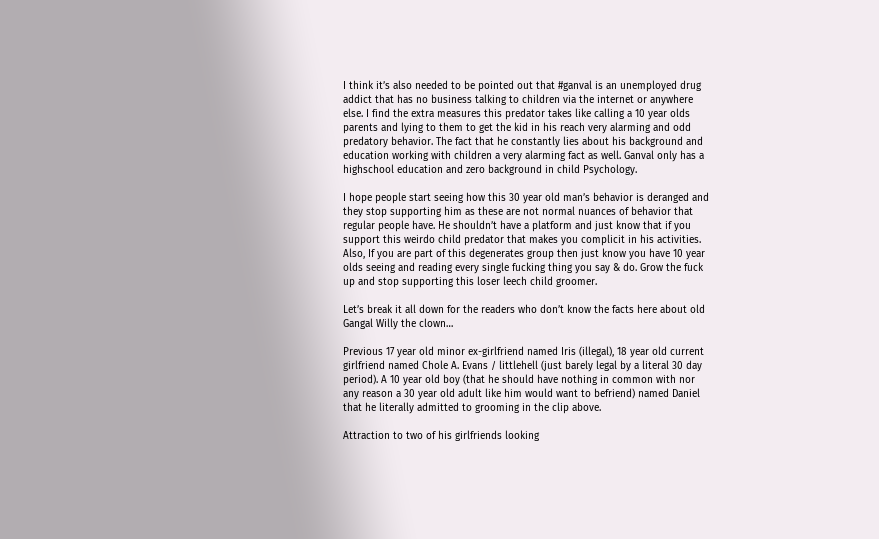I think it’s also needed to be pointed out that #ganval is an unemployed drug addict that has no business talking to children via the internet or anywhere else. I find the extra measures this predator takes like calling a 10 year olds parents and lying to them to get the kid in his reach very alarming and odd predatory behavior. The fact that he constantly lies about his background and education working with children a very alarming fact as well. Ganval only has a highschool education and zero background in child Psychology.

I hope people start seeing how this 30 year old man’s behavior is deranged and they stop supporting him as these are not normal nuances of behavior that regular people have. He shouldn’t have a platform and just know that if you support this weirdo child predator that makes you complicit in his activities. Also, If you are part of this degenerates group then just know you have 10 year olds seeing and reading every single fucking thing you say & do. Grow the fuck up and stop supporting this loser leech child groomer.

Let’s break it all down for the readers who don’t know the facts here about old Gangal Willy the clown…

Previous 17 year old minor ex-girlfriend named Iris (illegal), 18 year old current girlfriend named Chole A. Evans / littlehell (just barely legal by a literal 30 day period). A 10 year old boy (that he should have nothing in common with nor any reason a 30 year old adult like him would want to befriend) named Daniel that he literally admitted to grooming in the clip above.

Attraction to two of his girlfriends looking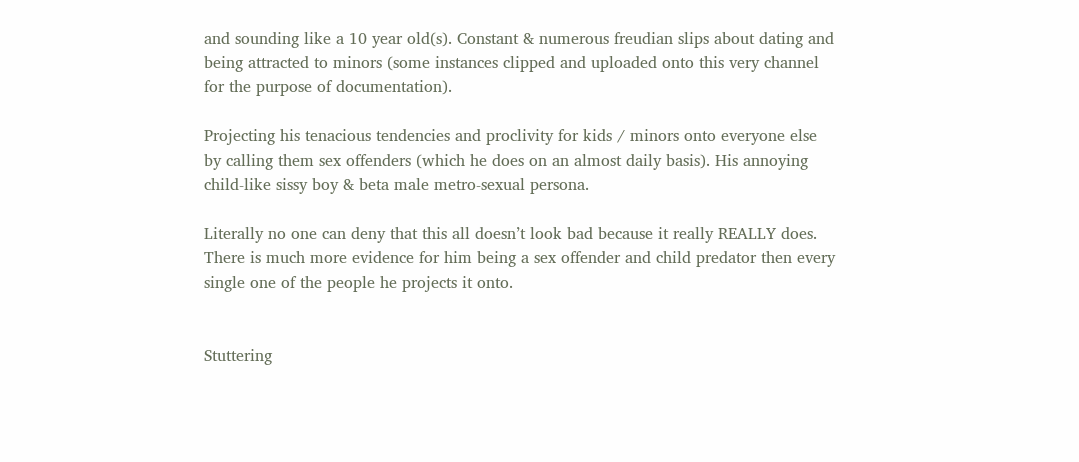and sounding like a 10 year old(s). Constant & numerous freudian slips about dating and being attracted to minors (some instances clipped and uploaded onto this very channel for the purpose of documentation).

Projecting his tenacious tendencies and proclivity for kids / minors onto everyone else by calling them sex offenders (which he does on an almost daily basis). His annoying child-like sissy boy & beta male metro-sexual persona.

Literally no one can deny that this all doesn’t look bad because it really REALLY does. There is much more evidence for him being a sex offender and child predator then every single one of the people he projects it onto.


Stuttering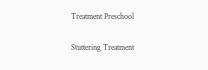Treatment Preschool

Stuttering Treatment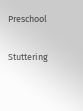Preschool

Stuttering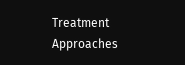Treatment Approaches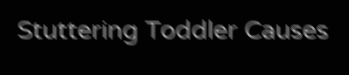Stuttering Toddler Causes